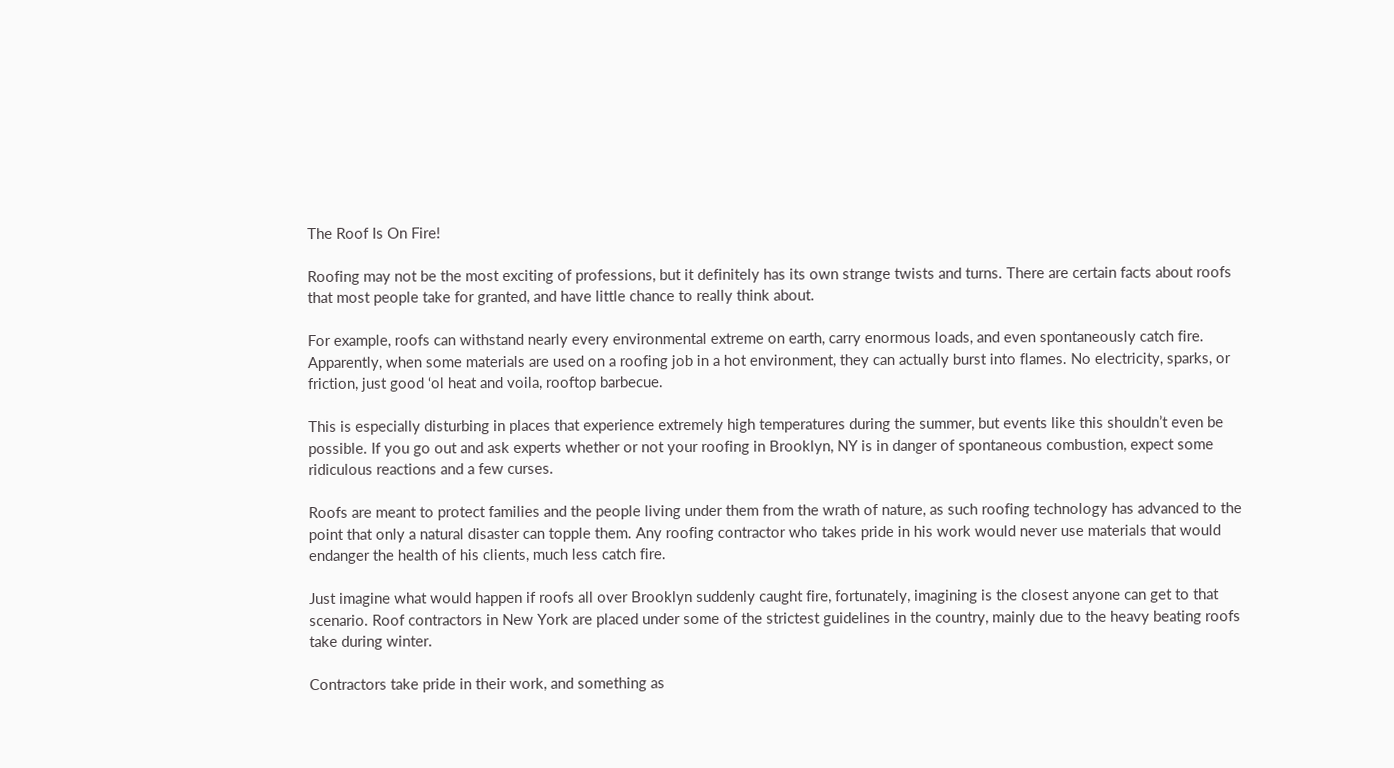The Roof Is On Fire!

Roofing may not be the most exciting of professions, but it definitely has its own strange twists and turns. There are certain facts about roofs that most people take for granted, and have little chance to really think about.

For example, roofs can withstand nearly every environmental extreme on earth, carry enormous loads, and even spontaneously catch fire. Apparently, when some materials are used on a roofing job in a hot environment, they can actually burst into flames. No electricity, sparks, or friction, just good ‘ol heat and voila, rooftop barbecue.

This is especially disturbing in places that experience extremely high temperatures during the summer, but events like this shouldn’t even be possible. If you go out and ask experts whether or not your roofing in Brooklyn, NY is in danger of spontaneous combustion, expect some ridiculous reactions and a few curses.

Roofs are meant to protect families and the people living under them from the wrath of nature, as such roofing technology has advanced to the point that only a natural disaster can topple them. Any roofing contractor who takes pride in his work would never use materials that would endanger the health of his clients, much less catch fire.

Just imagine what would happen if roofs all over Brooklyn suddenly caught fire, fortunately, imagining is the closest anyone can get to that scenario. Roof contractors in New York are placed under some of the strictest guidelines in the country, mainly due to the heavy beating roofs take during winter.

Contractors take pride in their work, and something as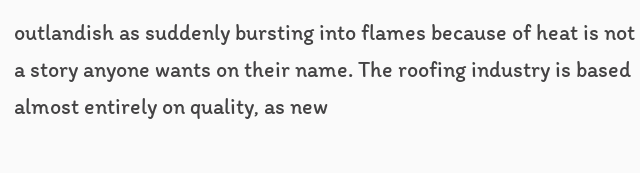outlandish as suddenly bursting into flames because of heat is not a story anyone wants on their name. The roofing industry is based almost entirely on quality, as new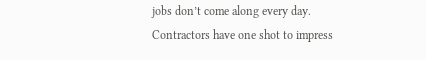jobs don’t come along every day. Contractors have one shot to impress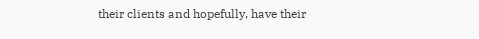their clients and hopefully, have their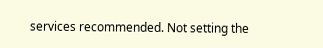services recommended. Not setting the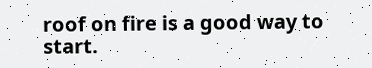roof on fire is a good way to start.